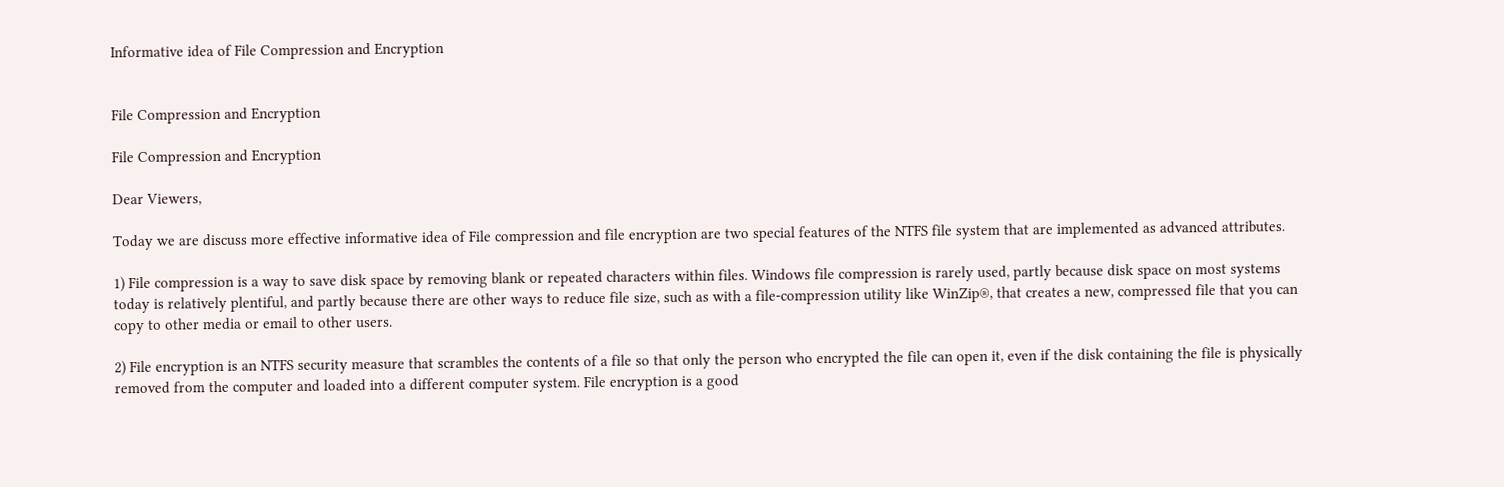Informative idea of File Compression and Encryption


File Compression and Encryption

File Compression and Encryption

Dear Viewers,

Today we are discuss more effective informative idea of File compression and file encryption are two special features of the NTFS file system that are implemented as advanced attributes.

1) File compression is a way to save disk space by removing blank or repeated characters within files. Windows file compression is rarely used, partly because disk space on most systems today is relatively plentiful, and partly because there are other ways to reduce file size, such as with a file-compression utility like WinZip®, that creates a new, compressed file that you can copy to other media or email to other users.

2) File encryption is an NTFS security measure that scrambles the contents of a file so that only the person who encrypted the file can open it, even if the disk containing the file is physically removed from the computer and loaded into a different computer system. File encryption is a good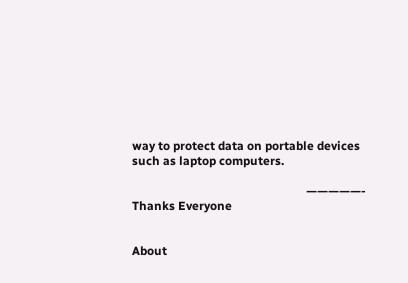way to protect data on portable devices such as laptop computers.

                                                          —————- Thanks Everyone


About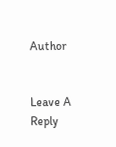Author


Leave A Reply